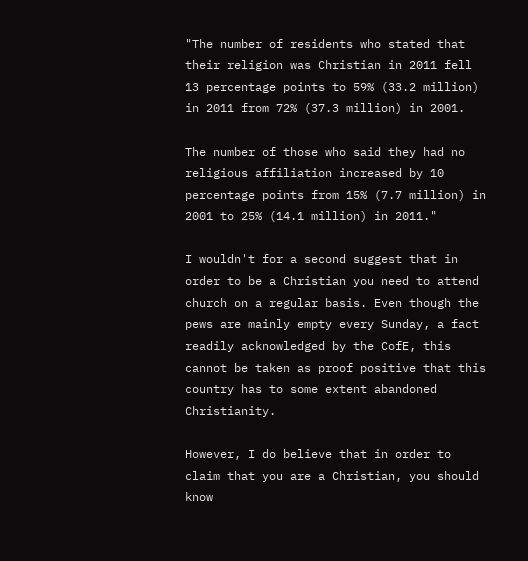"The number of residents who stated that their religion was Christian in 2011 fell 13 percentage points to 59% (33.2 million) in 2011 from 72% (37.3 million) in 2001.

The number of those who said they had no religious affiliation increased by 10 percentage points from 15% (7.7 million) in 2001 to 25% (14.1 million) in 2011."

I wouldn't for a second suggest that in order to be a Christian you need to attend church on a regular basis. Even though the pews are mainly empty every Sunday, a fact readily acknowledged by the CofE, this cannot be taken as proof positive that this country has to some extent abandoned Christianity.

However, I do believe that in order to claim that you are a Christian, you should know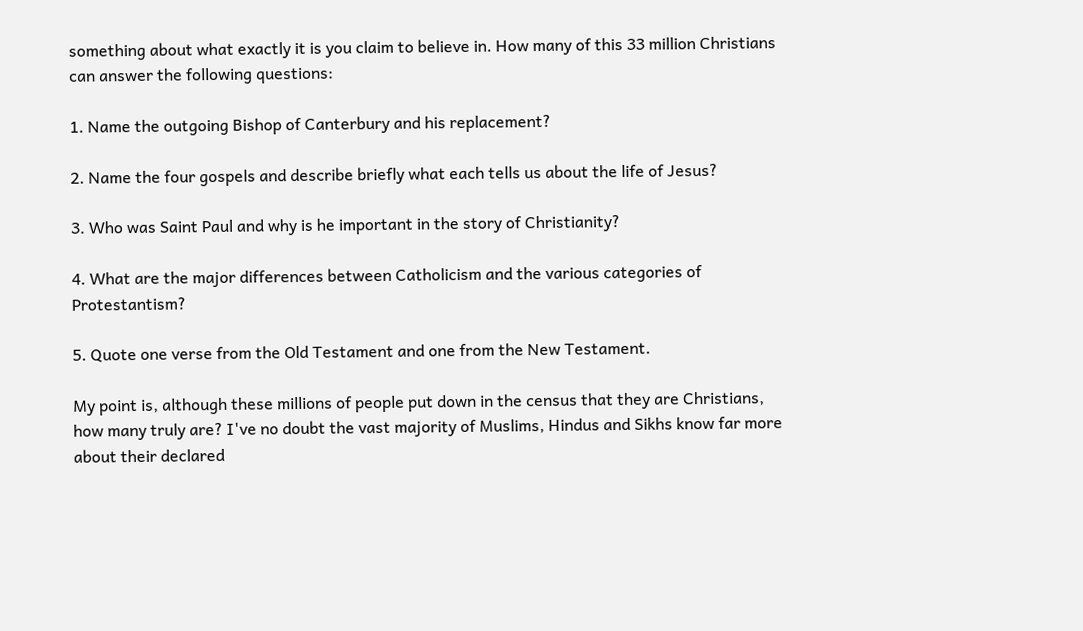something about what exactly it is you claim to believe in. How many of this 33 million Christians can answer the following questions:

1. Name the outgoing Bishop of Canterbury and his replacement?

2. Name the four gospels and describe briefly what each tells us about the life of Jesus?

3. Who was Saint Paul and why is he important in the story of Christianity?

4. What are the major differences between Catholicism and the various categories of Protestantism?

5. Quote one verse from the Old Testament and one from the New Testament.

My point is, although these millions of people put down in the census that they are Christians, how many truly are? I've no doubt the vast majority of Muslims, Hindus and Sikhs know far more about their declared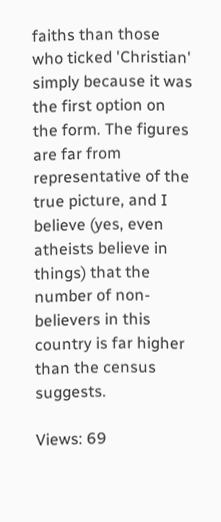faiths than those who ticked 'Christian' simply because it was the first option on the form. The figures are far from representative of the true picture, and I believe (yes, even atheists believe in things) that the number of non-believers in this country is far higher than the census suggests.

Views: 69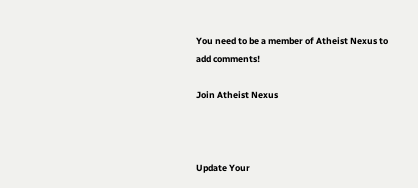You need to be a member of Atheist Nexus to add comments!

Join Atheist Nexus



Update Your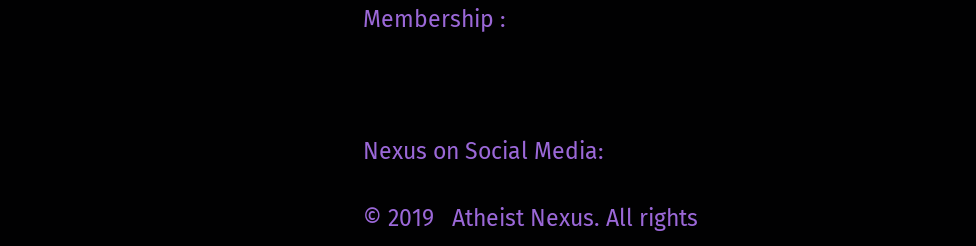Membership :



Nexus on Social Media:

© 2019   Atheist Nexus. All rights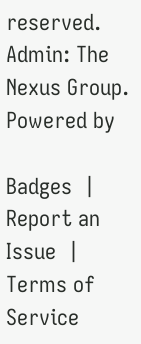reserved. Admin: The Nexus Group.   Powered by

Badges  |  Report an Issue  |  Terms of Service